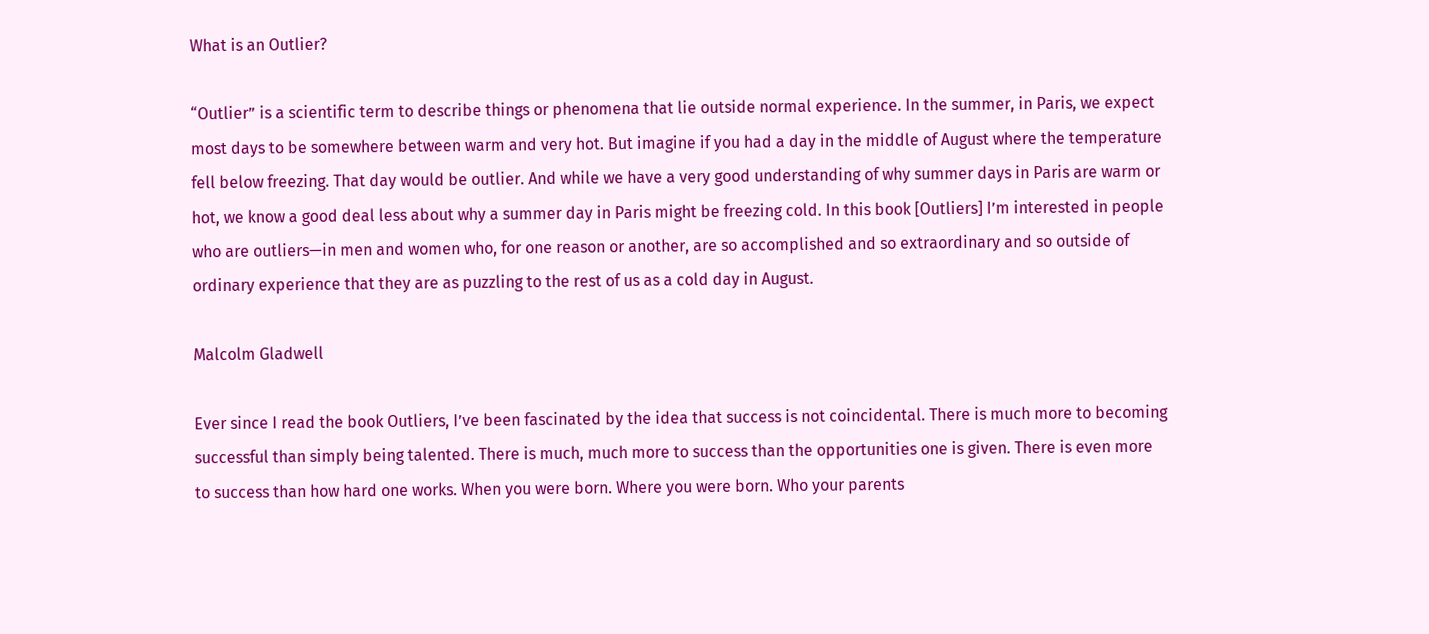What is an Outlier?

“Outlier” is a scientific term to describe things or phenomena that lie outside normal experience. In the summer, in Paris, we expect most days to be somewhere between warm and very hot. But imagine if you had a day in the middle of August where the temperature fell below freezing. That day would be outlier. And while we have a very good understanding of why summer days in Paris are warm or hot, we know a good deal less about why a summer day in Paris might be freezing cold. In this book [Outliers] I’m interested in people who are outliers—in men and women who, for one reason or another, are so accomplished and so extraordinary and so outside of ordinary experience that they are as puzzling to the rest of us as a cold day in August.

Malcolm Gladwell

Ever since I read the book Outliers, I’ve been fascinated by the idea that success is not coincidental. There is much more to becoming successful than simply being talented. There is much, much more to success than the opportunities one is given. There is even more to success than how hard one works. When you were born. Where you were born. Who your parents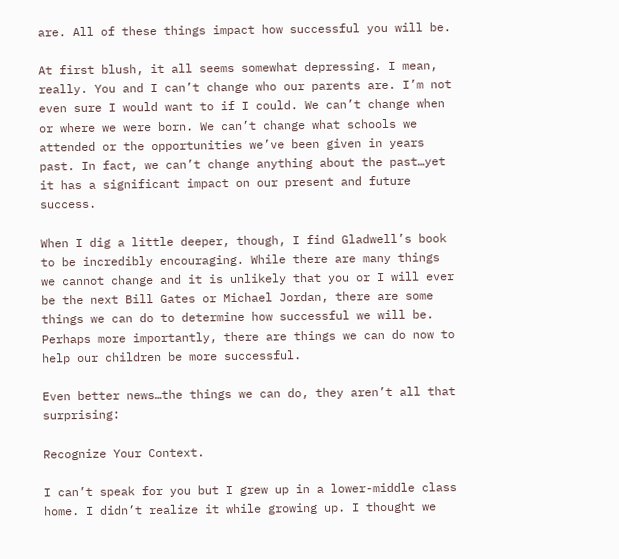are. All of these things impact how successful you will be.

At first blush, it all seems somewhat depressing. I mean, really. You and I can’t change who our parents are. I’m not even sure I would want to if I could. We can’t change when or where we were born. We can’t change what schools we attended or the opportunities we’ve been given in years past. In fact, we can’t change anything about the past…yet it has a significant impact on our present and future success.

When I dig a little deeper, though, I find Gladwell’s book to be incredibly encouraging. While there are many things we cannot change and it is unlikely that you or I will ever be the next Bill Gates or Michael Jordan, there are some things we can do to determine how successful we will be. Perhaps more importantly, there are things we can do now to help our children be more successful.

Even better news…the things we can do, they aren’t all that surprising:

Recognize Your Context.

I can’t speak for you but I grew up in a lower-middle class home. I didn’t realize it while growing up. I thought we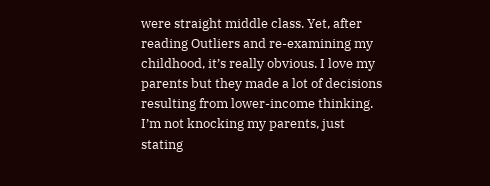were straight middle class. Yet, after reading Outliers and re-examining my childhood, it’s really obvious. I love my parents but they made a lot of decisions resulting from lower-income thinking. I’m not knocking my parents, just stating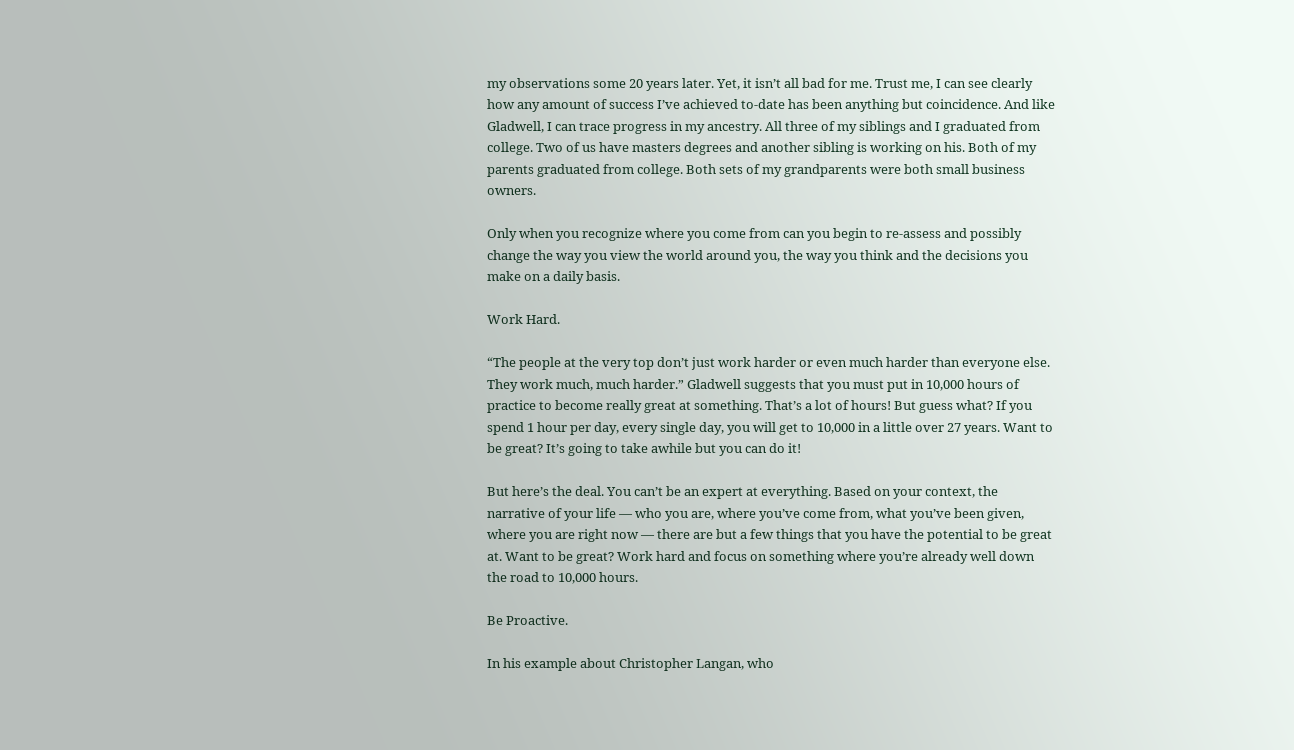my observations some 20 years later. Yet, it isn’t all bad for me. Trust me, I can see clearly how any amount of success I’ve achieved to-date has been anything but coincidence. And like Gladwell, I can trace progress in my ancestry. All three of my siblings and I graduated from college. Two of us have masters degrees and another sibling is working on his. Both of my parents graduated from college. Both sets of my grandparents were both small business owners.

Only when you recognize where you come from can you begin to re-assess and possibly change the way you view the world around you, the way you think and the decisions you make on a daily basis.

Work Hard.

“The people at the very top don’t just work harder or even much harder than everyone else. They work much, much harder.” Gladwell suggests that you must put in 10,000 hours of practice to become really great at something. That’s a lot of hours! But guess what? If you spend 1 hour per day, every single day, you will get to 10,000 in a little over 27 years. Want to be great? It’s going to take awhile but you can do it!

But here’s the deal. You can’t be an expert at everything. Based on your context, the narrative of your life — who you are, where you’ve come from, what you’ve been given, where you are right now — there are but a few things that you have the potential to be great at. Want to be great? Work hard and focus on something where you’re already well down the road to 10,000 hours.

Be Proactive.

In his example about Christopher Langan, who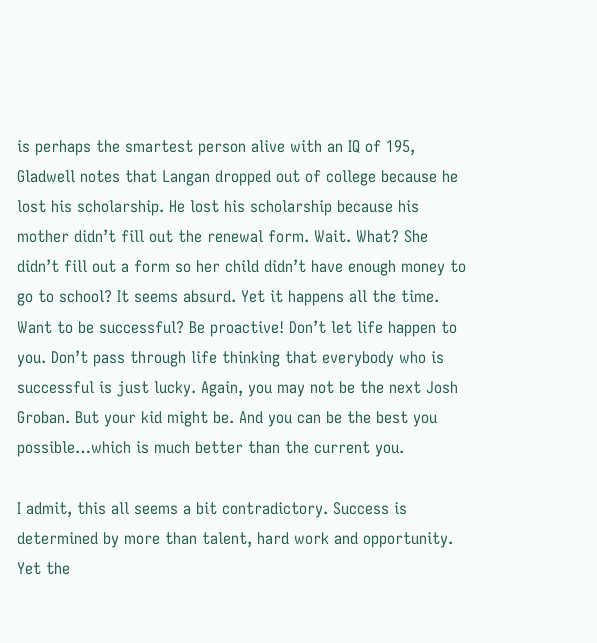is perhaps the smartest person alive with an IQ of 195, Gladwell notes that Langan dropped out of college because he lost his scholarship. He lost his scholarship because his mother didn’t fill out the renewal form. Wait. What? She didn’t fill out a form so her child didn’t have enough money to go to school? It seems absurd. Yet it happens all the time. Want to be successful? Be proactive! Don’t let life happen to you. Don’t pass through life thinking that everybody who is successful is just lucky. Again, you may not be the next Josh Groban. But your kid might be. And you can be the best you possible…which is much better than the current you.

I admit, this all seems a bit contradictory. Success is determined by more than talent, hard work and opportunity. Yet the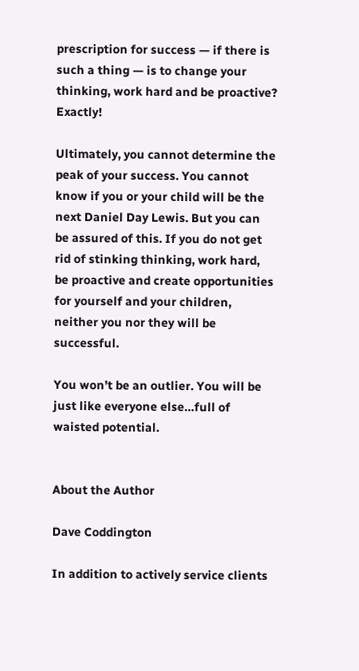prescription for success — if there is such a thing — is to change your thinking, work hard and be proactive? Exactly!

Ultimately, you cannot determine the peak of your success. You cannot know if you or your child will be the next Daniel Day Lewis. But you can be assured of this. If you do not get rid of stinking thinking, work hard, be proactive and create opportunities for yourself and your children, neither you nor they will be successful.

You won’t be an outlier. You will be just like everyone else…full of waisted potential.


About the Author

Dave Coddington

In addition to actively service clients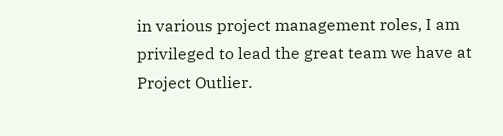in various project management roles, I am privileged to lead the great team we have at Project Outlier.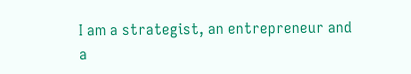I am a strategist, an entrepreneur and a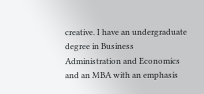creative. I have an undergraduate degree in Business Administration and Economics and an MBA with an emphasis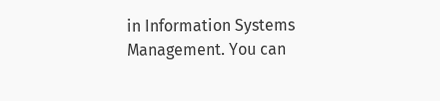in Information Systems Management. You can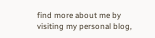find more about me by visiting my personal blog,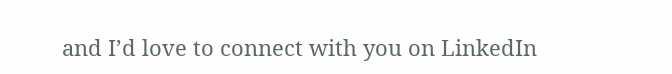and I’d love to connect with you on LinkedIn